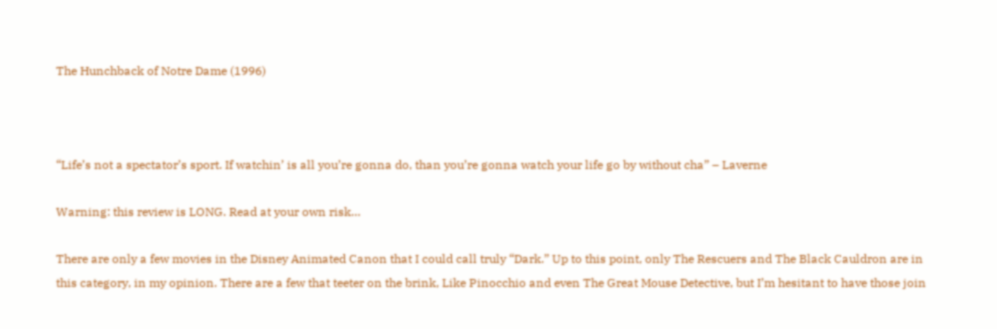The Hunchback of Notre Dame (1996)



“Life’s not a spectator’s sport. If watchin’ is all you’re gonna do, than you’re gonna watch your life go by without cha” – Laverne

Warning: this review is LONG. Read at your own risk…

There are only a few movies in the Disney Animated Canon that I could call truly “Dark.” Up to this point, only The Rescuers and The Black Cauldron are in this category, in my opinion. There are a few that teeter on the brink, Like Pinocchio and even The Great Mouse Detective, but I’m hesitant to have those join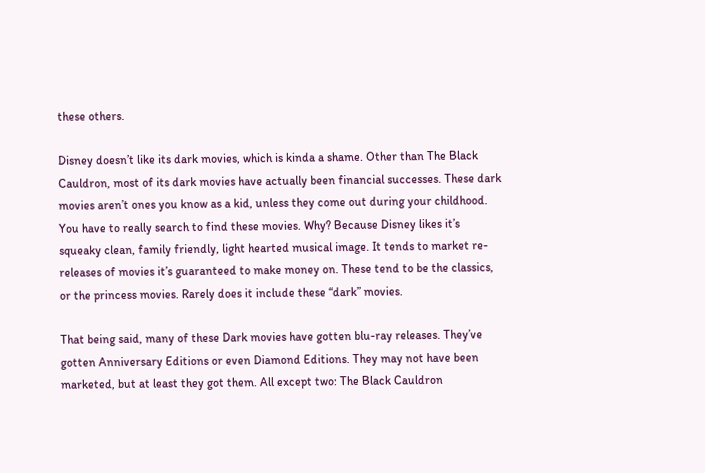these others.

Disney doesn’t like its dark movies, which is kinda a shame. Other than The Black Cauldron, most of its dark movies have actually been financial successes. These dark movies aren’t ones you know as a kid, unless they come out during your childhood. You have to really search to find these movies. Why? Because Disney likes it’s squeaky clean, family friendly, light hearted musical image. It tends to market re-releases of movies it’s guaranteed to make money on. These tend to be the classics, or the princess movies. Rarely does it include these “dark” movies.

That being said, many of these Dark movies have gotten blu-ray releases. They’ve gotten Anniversary Editions or even Diamond Editions. They may not have been marketed, but at least they got them. All except two: The Black Cauldron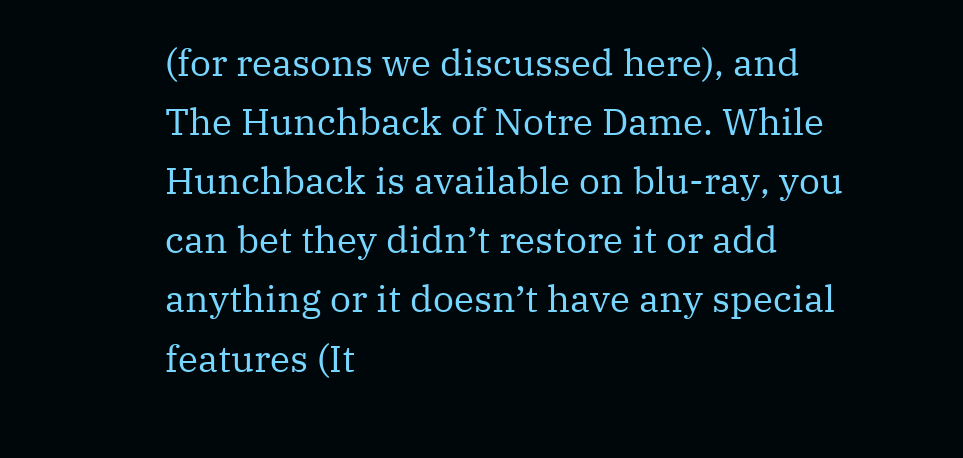(for reasons we discussed here), and The Hunchback of Notre Dame. While Hunchback is available on blu-ray, you can bet they didn’t restore it or add anything or it doesn’t have any special features (It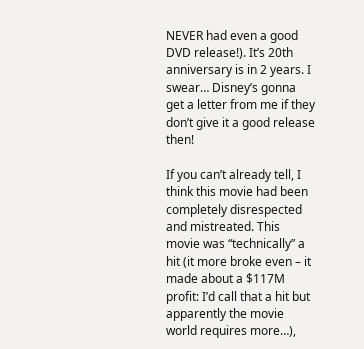NEVER had even a good DVD release!). It’s 20th anniversary is in 2 years. I swear… Disney’s gonna get a letter from me if they don’t give it a good release then!

If you can’t already tell, I think this movie had been completely disrespected and mistreated. This movie was “technically” a hit (it more broke even – it made about a $117M profit: I’d call that a hit but apparently the movie world requires more…),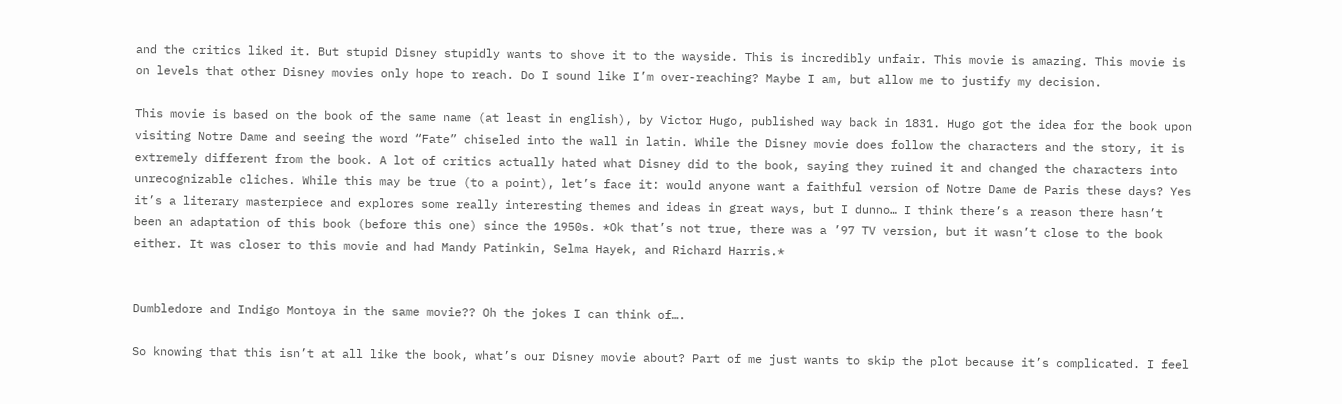and the critics liked it. But stupid Disney stupidly wants to shove it to the wayside. This is incredibly unfair. This movie is amazing. This movie is on levels that other Disney movies only hope to reach. Do I sound like I’m over-reaching? Maybe I am, but allow me to justify my decision.

This movie is based on the book of the same name (at least in english), by Victor Hugo, published way back in 1831. Hugo got the idea for the book upon visiting Notre Dame and seeing the word “Fate” chiseled into the wall in latin. While the Disney movie does follow the characters and the story, it is extremely different from the book. A lot of critics actually hated what Disney did to the book, saying they ruined it and changed the characters into unrecognizable cliches. While this may be true (to a point), let’s face it: would anyone want a faithful version of Notre Dame de Paris these days? Yes it’s a literary masterpiece and explores some really interesting themes and ideas in great ways, but I dunno… I think there’s a reason there hasn’t been an adaptation of this book (before this one) since the 1950s. *Ok that’s not true, there was a ’97 TV version, but it wasn’t close to the book either. It was closer to this movie and had Mandy Patinkin, Selma Hayek, and Richard Harris.*


Dumbledore and Indigo Montoya in the same movie?? Oh the jokes I can think of….

So knowing that this isn’t at all like the book, what’s our Disney movie about? Part of me just wants to skip the plot because it’s complicated. I feel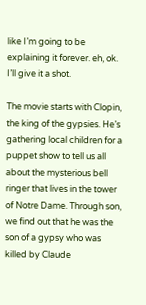like I’m going to be explaining it forever. eh, ok. I’ll give it a shot.

The movie starts with Clopin, the king of the gypsies. He’s gathering local children for a puppet show to tell us all about the mysterious bell ringer that lives in the tower of Notre Dame. Through son, we find out that he was the son of a gypsy who was killed by Claude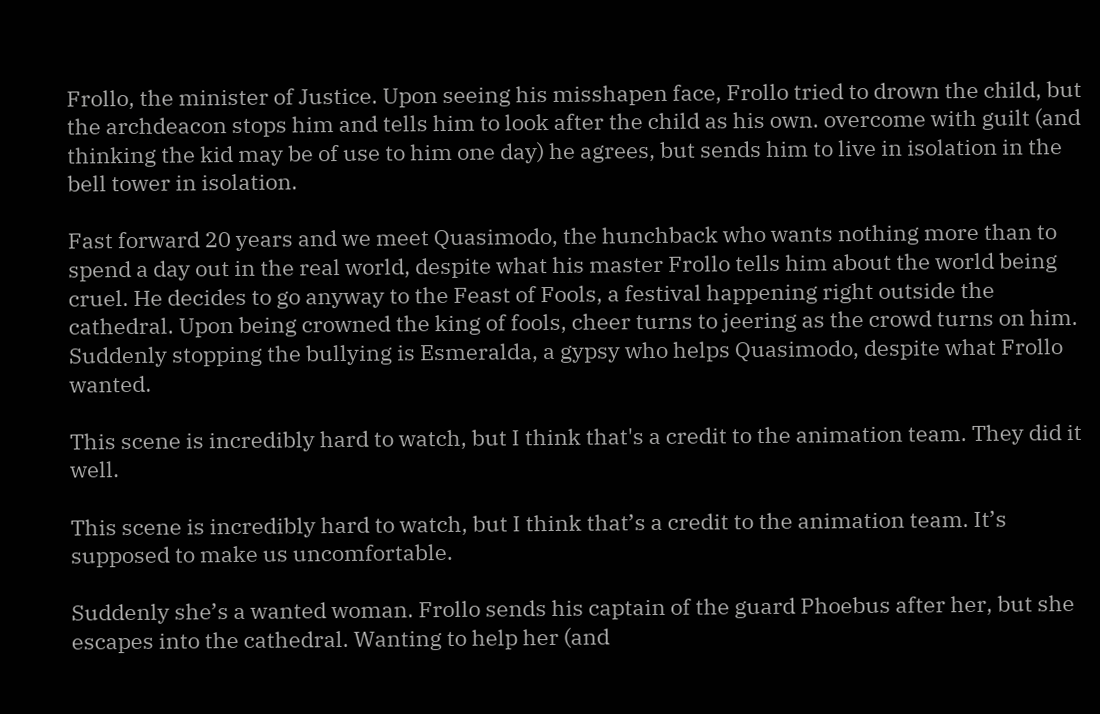Frollo, the minister of Justice. Upon seeing his misshapen face, Frollo tried to drown the child, but the archdeacon stops him and tells him to look after the child as his own. overcome with guilt (and thinking the kid may be of use to him one day) he agrees, but sends him to live in isolation in the bell tower in isolation.

Fast forward 20 years and we meet Quasimodo, the hunchback who wants nothing more than to spend a day out in the real world, despite what his master Frollo tells him about the world being cruel. He decides to go anyway to the Feast of Fools, a festival happening right outside the cathedral. Upon being crowned the king of fools, cheer turns to jeering as the crowd turns on him. Suddenly stopping the bullying is Esmeralda, a gypsy who helps Quasimodo, despite what Frollo wanted.

This scene is incredibly hard to watch, but I think that's a credit to the animation team. They did it well.

This scene is incredibly hard to watch, but I think that’s a credit to the animation team. It’s supposed to make us uncomfortable.

Suddenly she’s a wanted woman. Frollo sends his captain of the guard Phoebus after her, but she escapes into the cathedral. Wanting to help her (and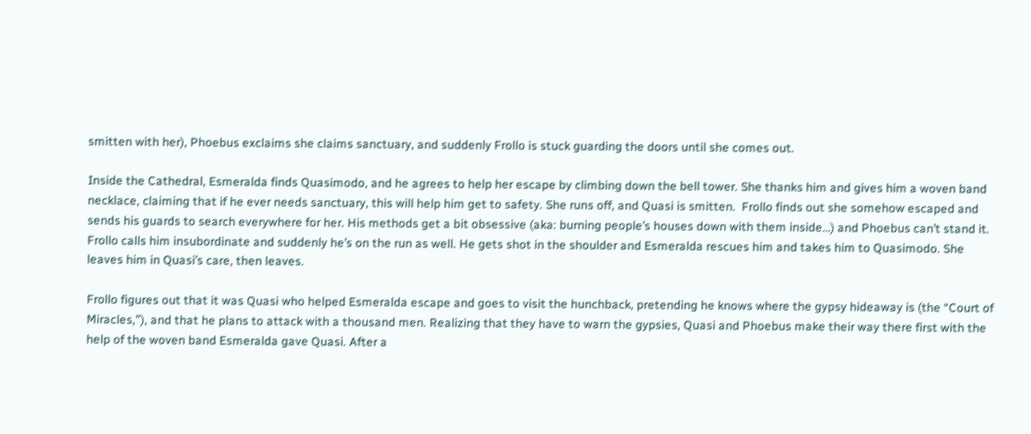smitten with her), Phoebus exclaims she claims sanctuary, and suddenly Frollo is stuck guarding the doors until she comes out.

Inside the Cathedral, Esmeralda finds Quasimodo, and he agrees to help her escape by climbing down the bell tower. She thanks him and gives him a woven band necklace, claiming that if he ever needs sanctuary, this will help him get to safety. She runs off, and Quasi is smitten.  Frollo finds out she somehow escaped and sends his guards to search everywhere for her. His methods get a bit obsessive (aka: burning people’s houses down with them inside…) and Phoebus can’t stand it. Frollo calls him insubordinate and suddenly he’s on the run as well. He gets shot in the shoulder and Esmeralda rescues him and takes him to Quasimodo. She leaves him in Quasi’s care, then leaves.

Frollo figures out that it was Quasi who helped Esmeralda escape and goes to visit the hunchback, pretending he knows where the gypsy hideaway is (the “Court of Miracles,”), and that he plans to attack with a thousand men. Realizing that they have to warn the gypsies, Quasi and Phoebus make their way there first with the help of the woven band Esmeralda gave Quasi. After a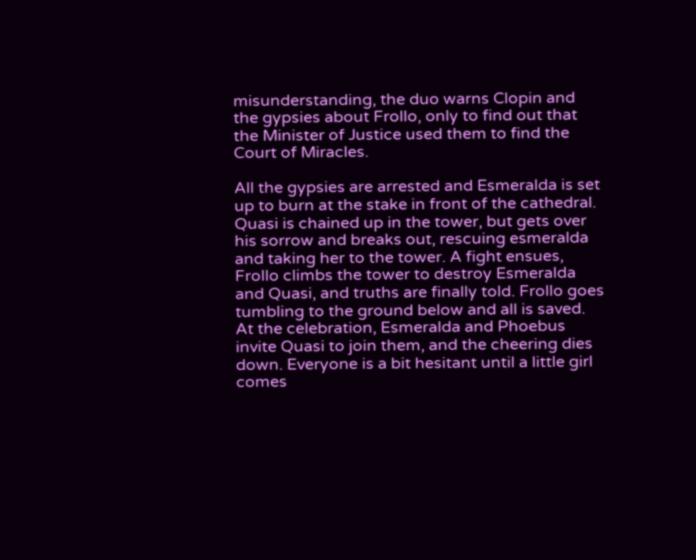misunderstanding, the duo warns Clopin and the gypsies about Frollo, only to find out that the Minister of Justice used them to find the Court of Miracles.

All the gypsies are arrested and Esmeralda is set up to burn at the stake in front of the cathedral. Quasi is chained up in the tower, but gets over his sorrow and breaks out, rescuing esmeralda and taking her to the tower. A fight ensues, Frollo climbs the tower to destroy Esmeralda and Quasi, and truths are finally told. Frollo goes tumbling to the ground below and all is saved. At the celebration, Esmeralda and Phoebus invite Quasi to join them, and the cheering dies down. Everyone is a bit hesitant until a little girl comes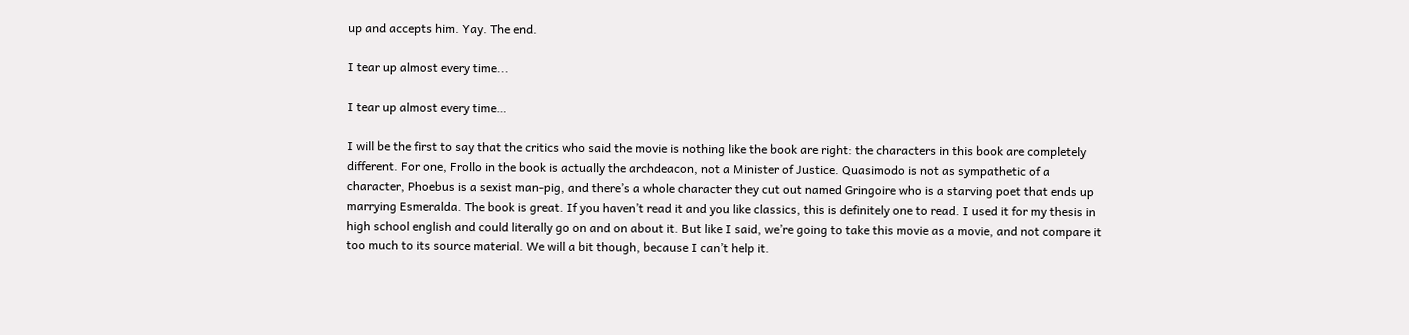up and accepts him. Yay. The end.

I tear up almost every time...

I tear up almost every time…

I will be the first to say that the critics who said the movie is nothing like the book are right: the characters in this book are completely different. For one, Frollo in the book is actually the archdeacon, not a Minister of Justice. Quasimodo is not as sympathetic of a character, Phoebus is a sexist man-pig, and there’s a whole character they cut out named Gringoire who is a starving poet that ends up marrying Esmeralda. The book is great. If you haven’t read it and you like classics, this is definitely one to read. I used it for my thesis in high school english and could literally go on and on about it. But like I said, we’re going to take this movie as a movie, and not compare it too much to its source material. We will a bit though, because I can’t help it.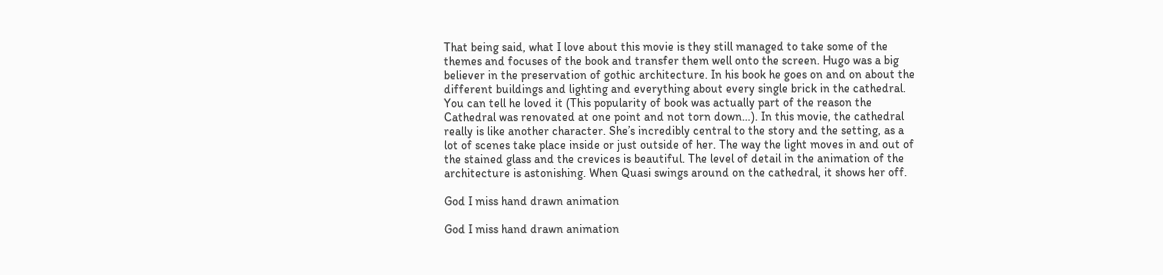That being said, what I love about this movie is they still managed to take some of the themes and focuses of the book and transfer them well onto the screen. Hugo was a big believer in the preservation of gothic architecture. In his book he goes on and on about the different buildings and lighting and everything about every single brick in the cathedral. You can tell he loved it (This popularity of book was actually part of the reason the Cathedral was renovated at one point and not torn down…). In this movie, the cathedral really is like another character. She’s incredibly central to the story and the setting, as a lot of scenes take place inside or just outside of her. The way the light moves in and out of the stained glass and the crevices is beautiful. The level of detail in the animation of the architecture is astonishing. When Quasi swings around on the cathedral, it shows her off.

God I miss hand drawn animation

God I miss hand drawn animation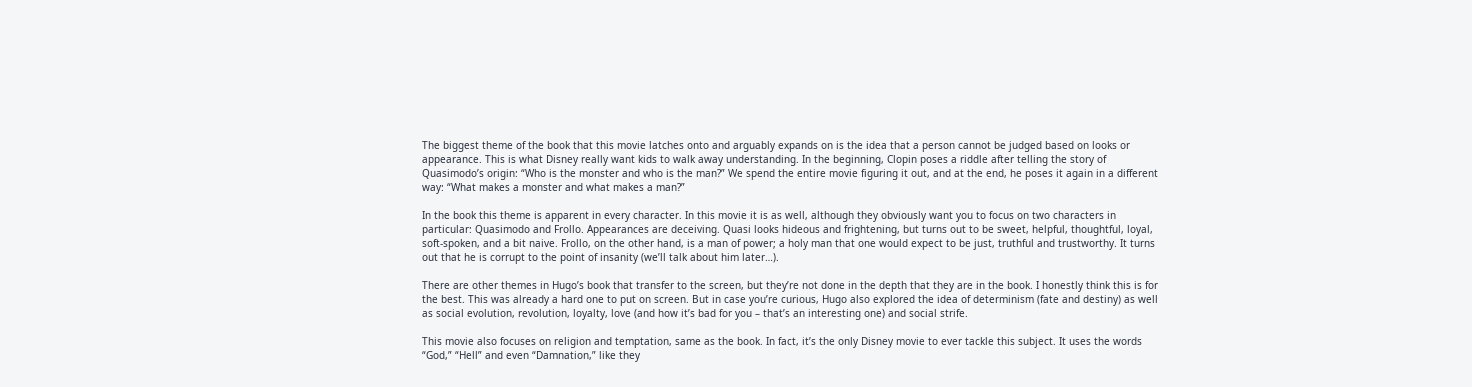The biggest theme of the book that this movie latches onto and arguably expands on is the idea that a person cannot be judged based on looks or appearance. This is what Disney really want kids to walk away understanding. In the beginning, Clopin poses a riddle after telling the story of Quasimodo’s origin: “Who is the monster and who is the man?” We spend the entire movie figuring it out, and at the end, he poses it again in a different way: “What makes a monster and what makes a man?”

In the book this theme is apparent in every character. In this movie it is as well, although they obviously want you to focus on two characters in particular: Quasimodo and Frollo. Appearances are deceiving. Quasi looks hideous and frightening, but turns out to be sweet, helpful, thoughtful, loyal, soft-spoken, and a bit naive. Frollo, on the other hand, is a man of power; a holy man that one would expect to be just, truthful and trustworthy. It turns out that he is corrupt to the point of insanity (we’ll talk about him later…).

There are other themes in Hugo’s book that transfer to the screen, but they’re not done in the depth that they are in the book. I honestly think this is for the best. This was already a hard one to put on screen. But in case you’re curious, Hugo also explored the idea of determinism (fate and destiny) as well as social evolution, revolution, loyalty, love (and how it’s bad for you – that’s an interesting one) and social strife.

This movie also focuses on religion and temptation, same as the book. In fact, it’s the only Disney movie to ever tackle this subject. It uses the words “God,” “Hell” and even “Damnation,” like they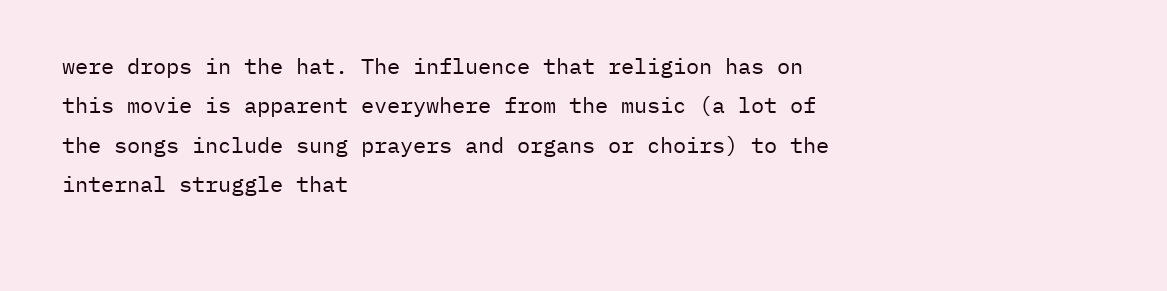were drops in the hat. The influence that religion has on this movie is apparent everywhere from the music (a lot of the songs include sung prayers and organs or choirs) to the internal struggle that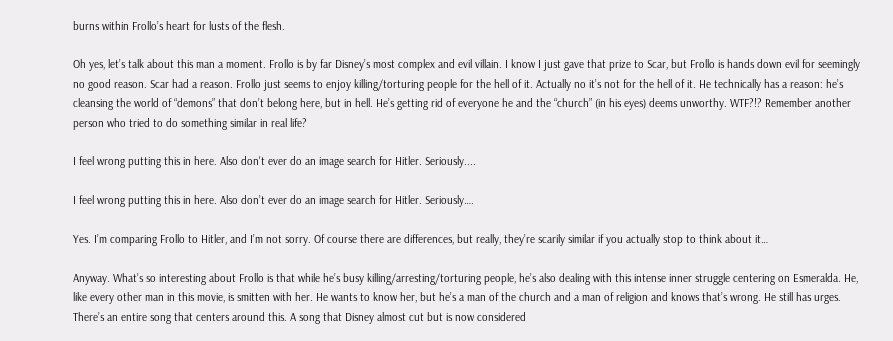burns within Frollo’s heart for lusts of the flesh.

Oh yes, let’s talk about this man a moment. Frollo is by far Disney’s most complex and evil villain. I know I just gave that prize to Scar, but Frollo is hands down evil for seemingly no good reason. Scar had a reason. Frollo just seems to enjoy killing/torturing people for the hell of it. Actually no it’s not for the hell of it. He technically has a reason: he’s cleansing the world of “demons” that don’t belong here, but in hell. He’s getting rid of everyone he and the “church” (in his eyes) deems unworthy. WTF?!? Remember another person who tried to do something similar in real life?

I feel wrong putting this in here. Also don't ever do an image search for Hitler. Seriously....

I feel wrong putting this in here. Also don’t ever do an image search for Hitler. Seriously….

Yes. I’m comparing Frollo to Hitler, and I’m not sorry. Of course there are differences, but really, they’re scarily similar if you actually stop to think about it…

Anyway. What’s so interesting about Frollo is that while he’s busy killing/arresting/torturing people, he’s also dealing with this intense inner struggle centering on Esmeralda. He, like every other man in this movie, is smitten with her. He wants to know her, but he’s a man of the church and a man of religion and knows that’s wrong. He still has urges. There’s an entire song that centers around this. A song that Disney almost cut but is now considered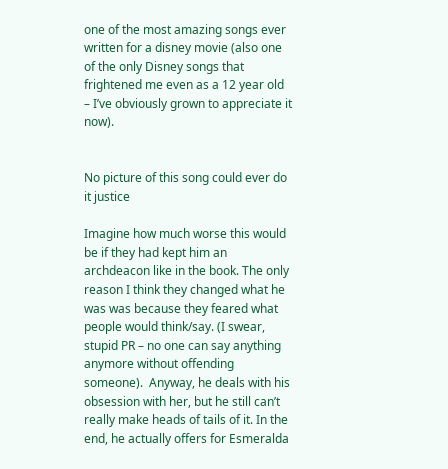one of the most amazing songs ever written for a disney movie (also one of the only Disney songs that frightened me even as a 12 year old  – I’ve obviously grown to appreciate it now).


No picture of this song could ever do it justice

Imagine how much worse this would be if they had kept him an archdeacon like in the book. The only reason I think they changed what he was was because they feared what people would think/say. (I swear, stupid PR – no one can say anything anymore without offending someone).  Anyway, he deals with his obsession with her, but he still can’t really make heads of tails of it. In the end, he actually offers for Esmeralda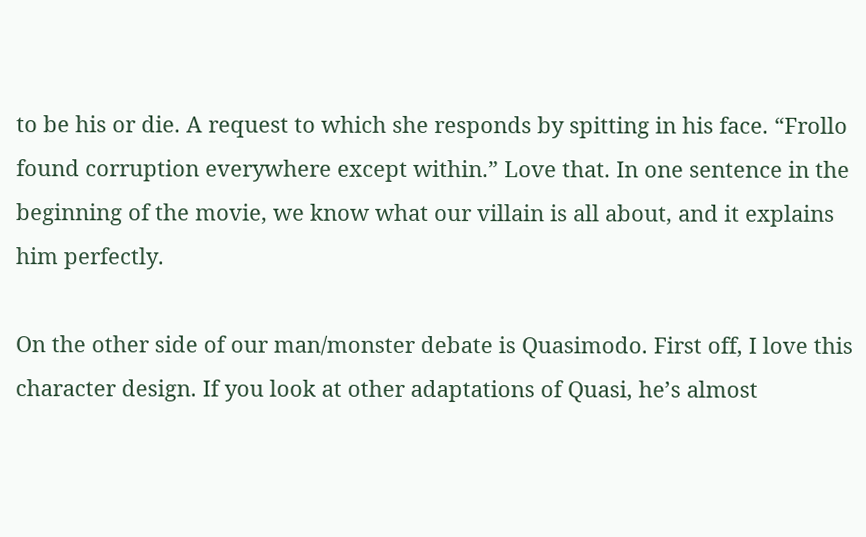to be his or die. A request to which she responds by spitting in his face. “Frollo found corruption everywhere except within.” Love that. In one sentence in the beginning of the movie, we know what our villain is all about, and it explains him perfectly.

On the other side of our man/monster debate is Quasimodo. First off, I love this character design. If you look at other adaptations of Quasi, he’s almost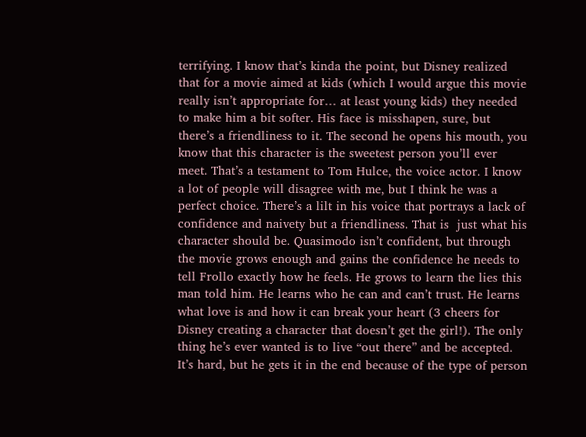terrifying. I know that’s kinda the point, but Disney realized that for a movie aimed at kids (which I would argue this movie really isn’t appropriate for… at least young kids) they needed to make him a bit softer. His face is misshapen, sure, but there’s a friendliness to it. The second he opens his mouth, you know that this character is the sweetest person you’ll ever meet. That’s a testament to Tom Hulce, the voice actor. I know a lot of people will disagree with me, but I think he was a perfect choice. There’s a lilt in his voice that portrays a lack of confidence and naivety but a friendliness. That is  just what his character should be. Quasimodo isn’t confident, but through the movie grows enough and gains the confidence he needs to tell Frollo exactly how he feels. He grows to learn the lies this man told him. He learns who he can and can’t trust. He learns what love is and how it can break your heart (3 cheers for Disney creating a character that doesn’t get the girl!). The only thing he’s ever wanted is to live “out there” and be accepted. It’s hard, but he gets it in the end because of the type of person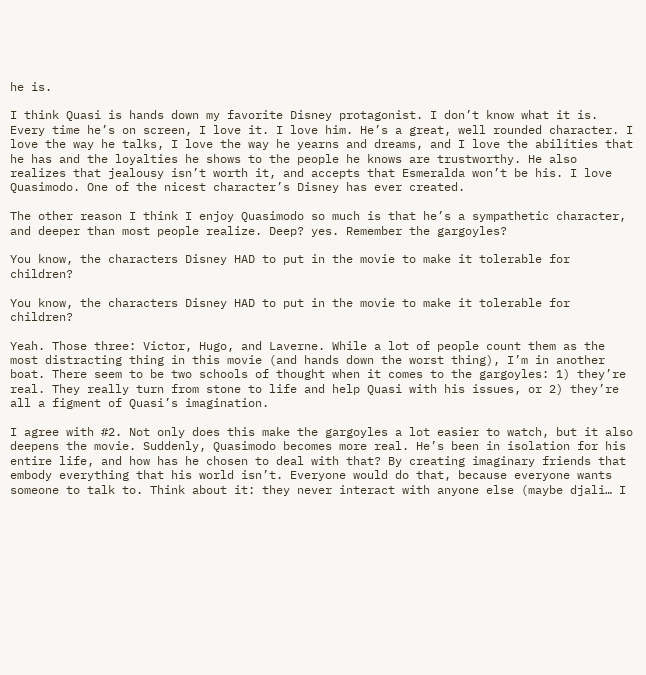he is.

I think Quasi is hands down my favorite Disney protagonist. I don’t know what it is. Every time he’s on screen, I love it. I love him. He’s a great, well rounded character. I love the way he talks, I love the way he yearns and dreams, and I love the abilities that he has and the loyalties he shows to the people he knows are trustworthy. He also realizes that jealousy isn’t worth it, and accepts that Esmeralda won’t be his. I love Quasimodo. One of the nicest character’s Disney has ever created.

The other reason I think I enjoy Quasimodo so much is that he’s a sympathetic character, and deeper than most people realize. Deep? yes. Remember the gargoyles?

You know, the characters Disney HAD to put in the movie to make it tolerable for children?

You know, the characters Disney HAD to put in the movie to make it tolerable for children?

Yeah. Those three: Victor, Hugo, and Laverne. While a lot of people count them as the most distracting thing in this movie (and hands down the worst thing), I’m in another boat. There seem to be two schools of thought when it comes to the gargoyles: 1) they’re real. They really turn from stone to life and help Quasi with his issues, or 2) they’re all a figment of Quasi’s imagination.

I agree with #2. Not only does this make the gargoyles a lot easier to watch, but it also deepens the movie. Suddenly, Quasimodo becomes more real. He’s been in isolation for his entire life, and how has he chosen to deal with that? By creating imaginary friends that embody everything that his world isn’t. Everyone would do that, because everyone wants someone to talk to. Think about it: they never interact with anyone else (maybe djali… I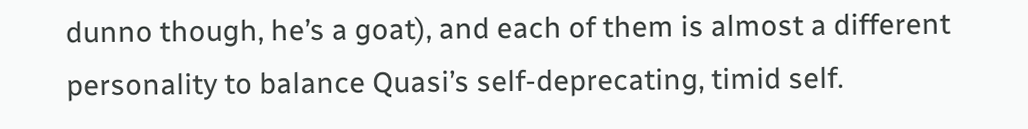dunno though, he’s a goat), and each of them is almost a different personality to balance Quasi’s self-deprecating, timid self.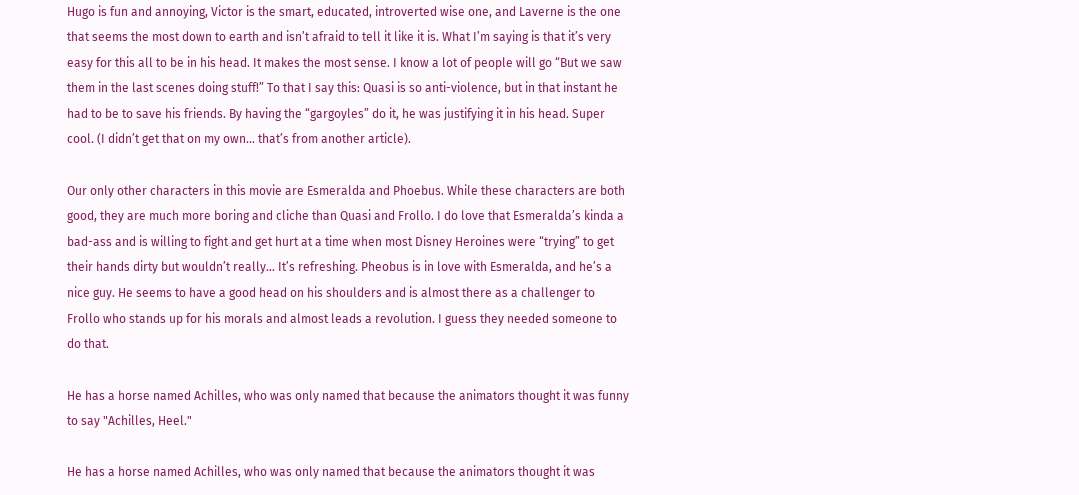Hugo is fun and annoying, Victor is the smart, educated, introverted wise one, and Laverne is the one that seems the most down to earth and isn’t afraid to tell it like it is. What I’m saying is that it’s very easy for this all to be in his head. It makes the most sense. I know a lot of people will go “But we saw them in the last scenes doing stuff!” To that I say this: Quasi is so anti-violence, but in that instant he had to be to save his friends. By having the “gargoyles” do it, he was justifying it in his head. Super cool. (I didn’t get that on my own… that’s from another article).

Our only other characters in this movie are Esmeralda and Phoebus. While these characters are both good, they are much more boring and cliche than Quasi and Frollo. I do love that Esmeralda’s kinda a bad-ass and is willing to fight and get hurt at a time when most Disney Heroines were “trying” to get their hands dirty but wouldn’t really… It’s refreshing. Pheobus is in love with Esmeralda, and he’s a nice guy. He seems to have a good head on his shoulders and is almost there as a challenger to Frollo who stands up for his morals and almost leads a revolution. I guess they needed someone to do that.

He has a horse named Achilles, who was only named that because the animators thought it was funny to say "Achilles, Heel."

He has a horse named Achilles, who was only named that because the animators thought it was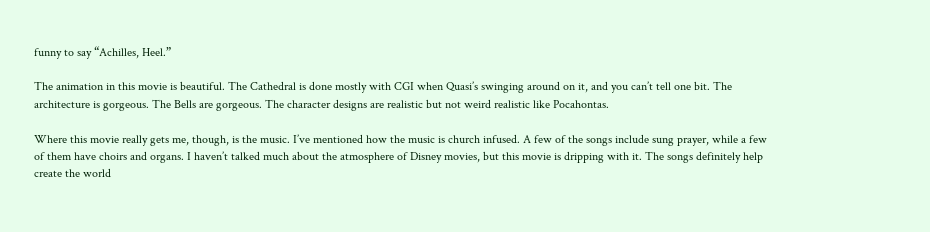funny to say “Achilles, Heel.”

The animation in this movie is beautiful. The Cathedral is done mostly with CGI when Quasi’s swinging around on it, and you can’t tell one bit. The architecture is gorgeous. The Bells are gorgeous. The character designs are realistic but not weird realistic like Pocahontas.

Where this movie really gets me, though, is the music. I’ve mentioned how the music is church infused. A few of the songs include sung prayer, while a few of them have choirs and organs. I haven’t talked much about the atmosphere of Disney movies, but this movie is dripping with it. The songs definitely help create the world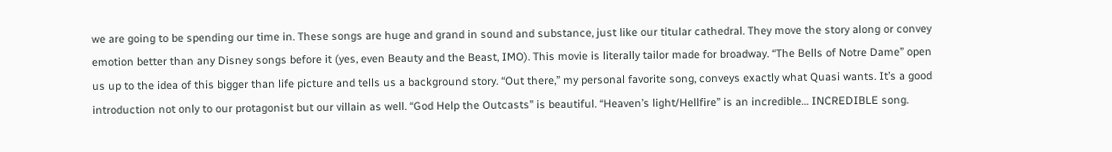we are going to be spending our time in. These songs are huge and grand in sound and substance, just like our titular cathedral. They move the story along or convey emotion better than any Disney songs before it (yes, even Beauty and the Beast, IMO). This movie is literally tailor made for broadway. “The Bells of Notre Dame” open us up to the idea of this bigger than life picture and tells us a background story. “Out there,” my personal favorite song, conveys exactly what Quasi wants. It’s a good introduction not only to our protagonist but our villain as well. “God Help the Outcasts” is beautiful. “Heaven’s light/Hellfire” is an incredible… INCREDIBLE song.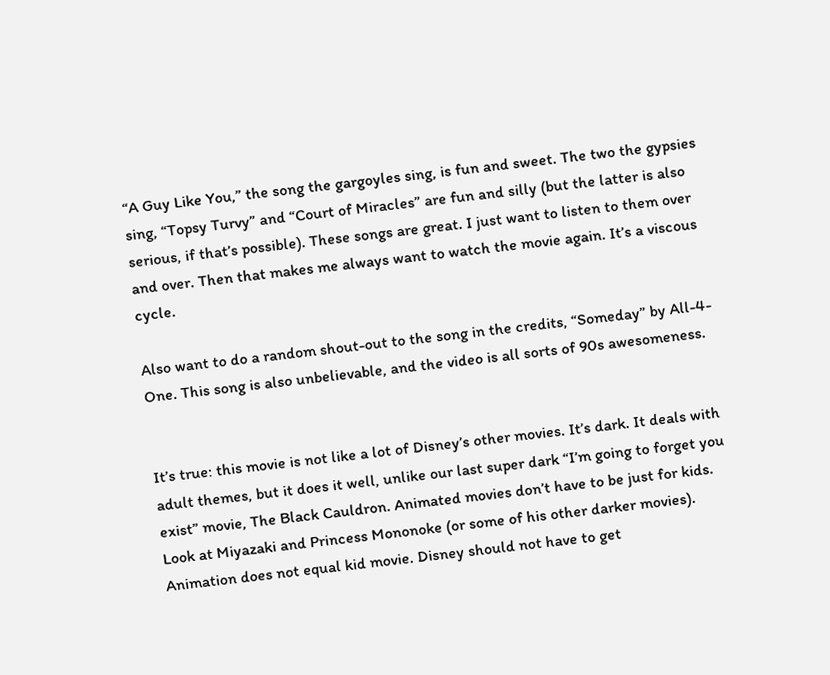“A Guy Like You,” the song the gargoyles sing, is fun and sweet. The two the gypsies sing, “Topsy Turvy” and “Court of Miracles” are fun and silly (but the latter is also serious, if that’s possible). These songs are great. I just want to listen to them over and over. Then that makes me always want to watch the movie again. It’s a viscous cycle.

Also want to do a random shout-out to the song in the credits, “Someday” by All-4-One. This song is also unbelievable, and the video is all sorts of 90s awesomeness.


It’s true: this movie is not like a lot of Disney’s other movies. It’s dark. It deals with adult themes, but it does it well, unlike our last super dark “I’m going to forget you exist” movie, The Black Cauldron. Animated movies don’t have to be just for kids. Look at Miyazaki and Princess Mononoke (or some of his other darker movies). Animation does not equal kid movie. Disney should not have to get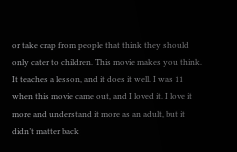or take crap from people that think they should only cater to children. This movie makes you think. It teaches a lesson, and it does it well. I was 11 when this movie came out, and I loved it. I love it more and understand it more as an adult, but it didn’t matter back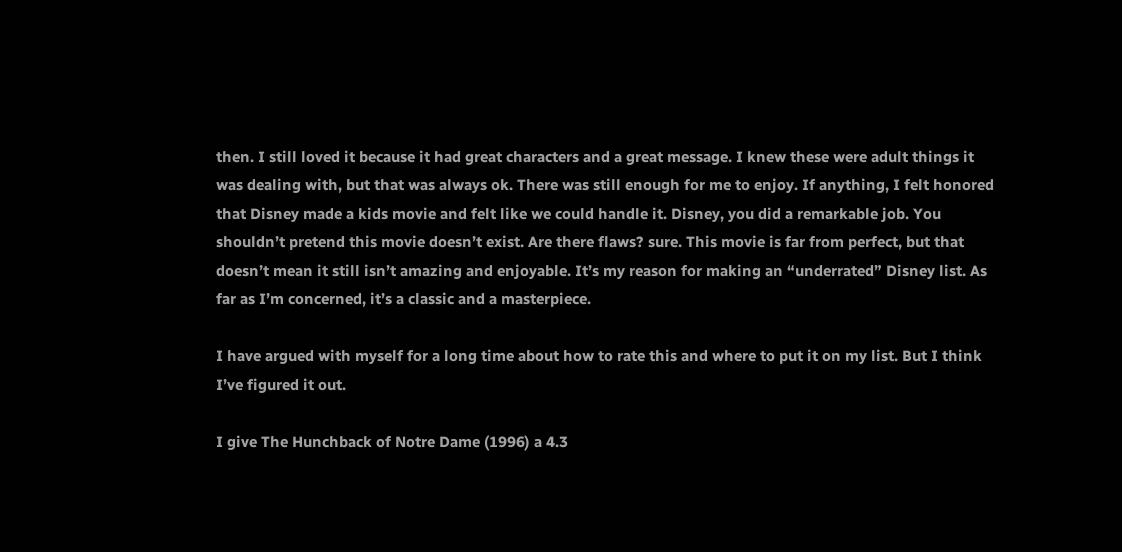then. I still loved it because it had great characters and a great message. I knew these were adult things it was dealing with, but that was always ok. There was still enough for me to enjoy. If anything, I felt honored that Disney made a kids movie and felt like we could handle it. Disney, you did a remarkable job. You shouldn’t pretend this movie doesn’t exist. Are there flaws? sure. This movie is far from perfect, but that doesn’t mean it still isn’t amazing and enjoyable. It’s my reason for making an “underrated” Disney list. As far as I’m concerned, it’s a classic and a masterpiece.

I have argued with myself for a long time about how to rate this and where to put it on my list. But I think I’ve figured it out.

I give The Hunchback of Notre Dame (1996) a 4.3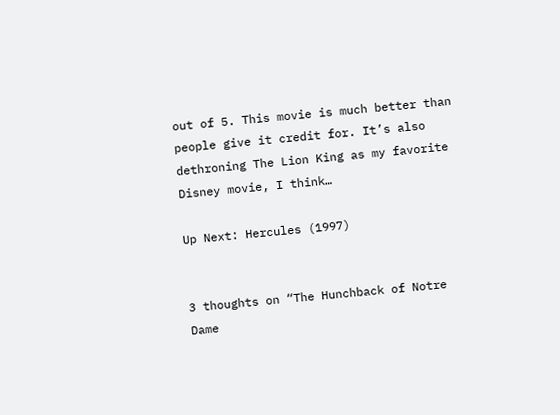out of 5. This movie is much better than people give it credit for. It’s also dethroning The Lion King as my favorite Disney movie, I think…

Up Next: Hercules (1997)


3 thoughts on “The Hunchback of Notre Dame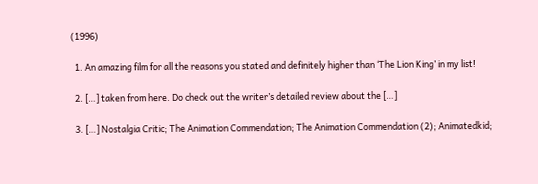(1996)

  1. An amazing film for all the reasons you stated and definitely higher than ‘The Lion King’ in my list!

  2. […] taken from here. Do check out the writer’s detailed review about the […]

  3. […] Nostalgia Critic; The Animation Commendation; The Animation Commendation (2); Animatedkid;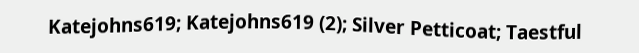Katejohns619; Katejohns619 (2); Silver Petticoat; Taestful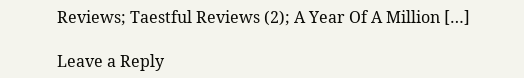Reviews; Taestful Reviews (2); A Year Of A Million […]

Leave a Reply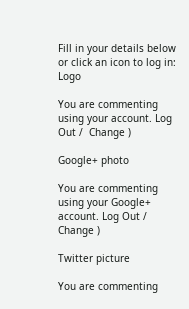Fill in your details below or click an icon to log in: Logo

You are commenting using your account. Log Out /  Change )

Google+ photo

You are commenting using your Google+ account. Log Out /  Change )

Twitter picture

You are commenting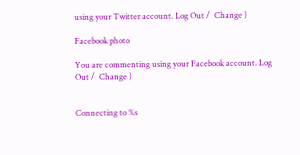using your Twitter account. Log Out /  Change )

Facebook photo

You are commenting using your Facebook account. Log Out /  Change )


Connecting to %s